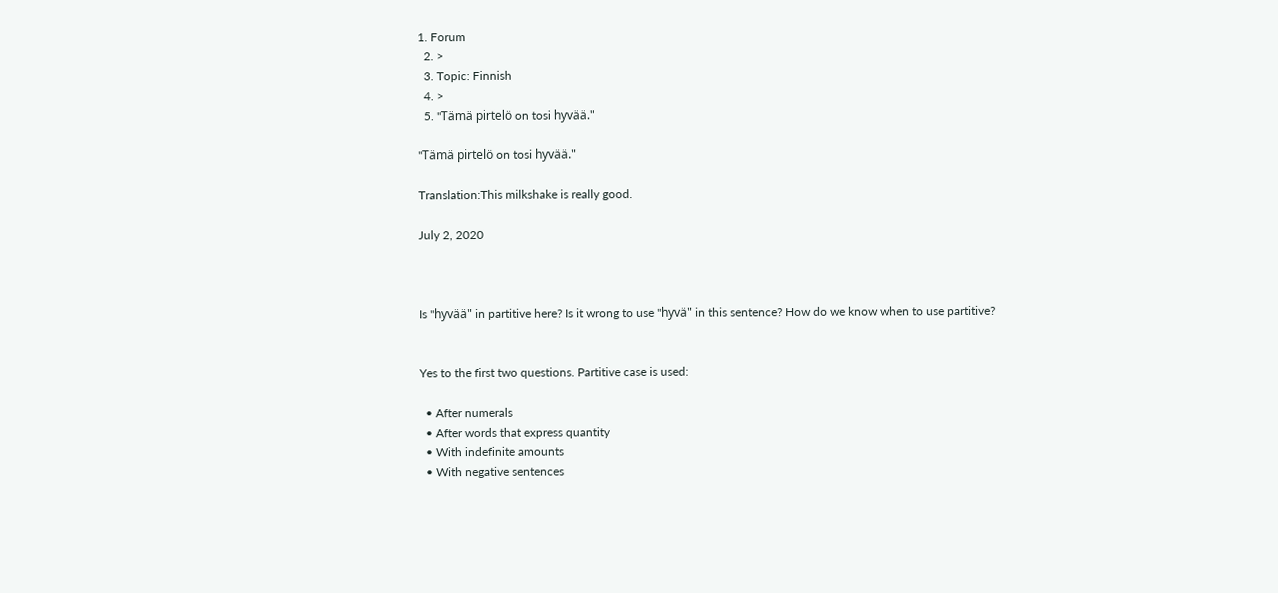1. Forum
  2. >
  3. Topic: Finnish
  4. >
  5. "Tämä pirtelö on tosi hyvää."

"Tämä pirtelö on tosi hyvää."

Translation:This milkshake is really good.

July 2, 2020



Is "hyvää" in partitive here? Is it wrong to use "hyvä" in this sentence? How do we know when to use partitive?


Yes to the first two questions. Partitive case is used:

  • After numerals
  • After words that express quantity
  • With indefinite amounts
  • With negative sentences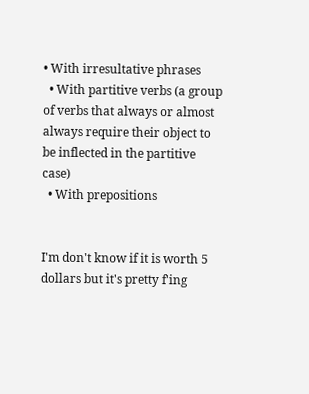• With irresultative phrases
  • With partitive verbs (a group of verbs that always or almost always require their object to be inflected in the partitive case)
  • With prepositions


I'm don't know if it is worth 5 dollars but it's pretty f'ing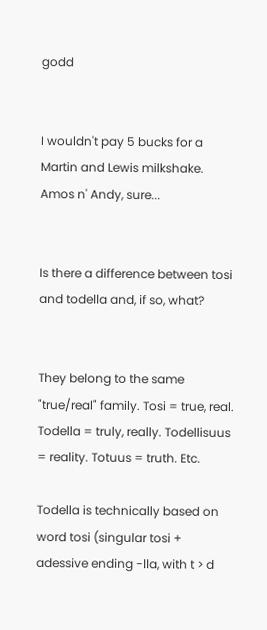godd


I wouldn't pay 5 bucks for a Martin and Lewis milkshake. Amos n' Andy, sure...


Is there a difference between tosi and todella and, if so, what?


They belong to the same "true/real" family. Tosi = true, real. Todella = truly, really. Todellisuus = reality. Totuus = truth. Etc.

Todella is technically based on word tosi (singular tosi + adessive ending -lla, with t > d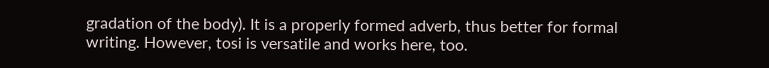gradation of the body). It is a properly formed adverb, thus better for formal writing. However, tosi is versatile and works here, too.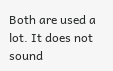Both are used a lot. It does not sound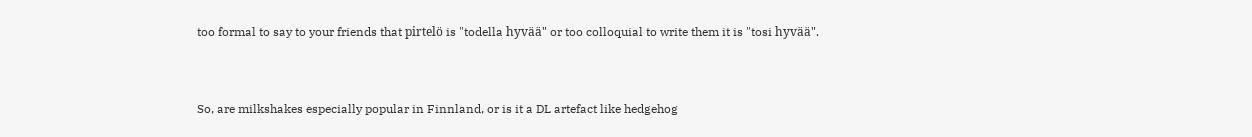too formal to say to your friends that pirtelö is "todella hyvää" or too colloquial to write them it is "tosi hyvää".


So, are milkshakes especially popular in Finnland, or is it a DL artefact like hedgehog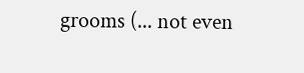grooms (... not even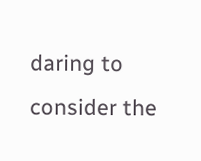daring to consider the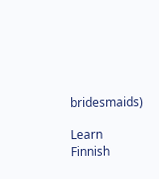bridesmaids)

Learn Finnish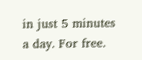in just 5 minutes a day. For free.